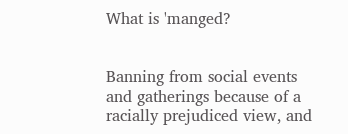What is 'manged?


Banning from social events and gatherings because of a racially prejudiced view, and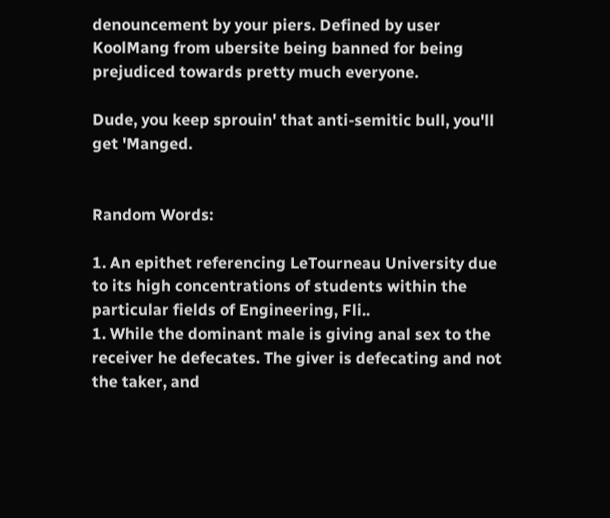denouncement by your piers. Defined by user KoolMang from ubersite being banned for being prejudiced towards pretty much everyone.

Dude, you keep sprouin' that anti-semitic bull, you'll get 'Manged.


Random Words:

1. An epithet referencing LeTourneau University due to its high concentrations of students within the particular fields of Engineering, Fli..
1. While the dominant male is giving anal sex to the receiver he defecates. The giver is defecating and not the taker, and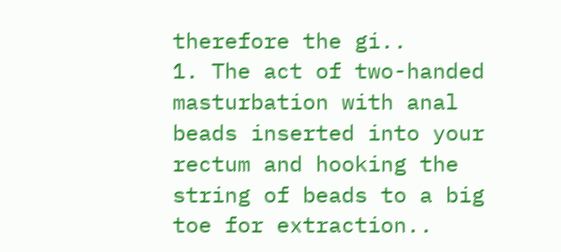therefore the gi..
1. The act of two-handed masturbation with anal beads inserted into your rectum and hooking the string of beads to a big toe for extraction..